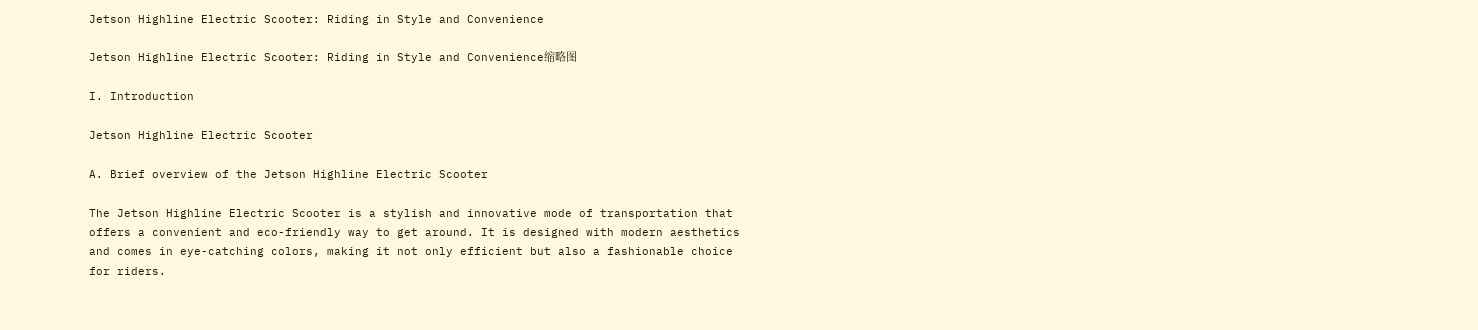Jetson Highline Electric Scooter: Riding in Style and Convenience

Jetson Highline Electric Scooter: Riding in Style and Convenience缩略图

I. Introduction

Jetson Highline Electric Scooter

A. Brief overview of the Jetson Highline Electric Scooter

The Jetson Highline Electric Scooter is a stylish and innovative mode of transportation that offers a convenient and eco-friendly way to get around. It is designed with modern aesthetics and comes in eye-catching colors, making it not only efficient but also a fashionable choice for riders.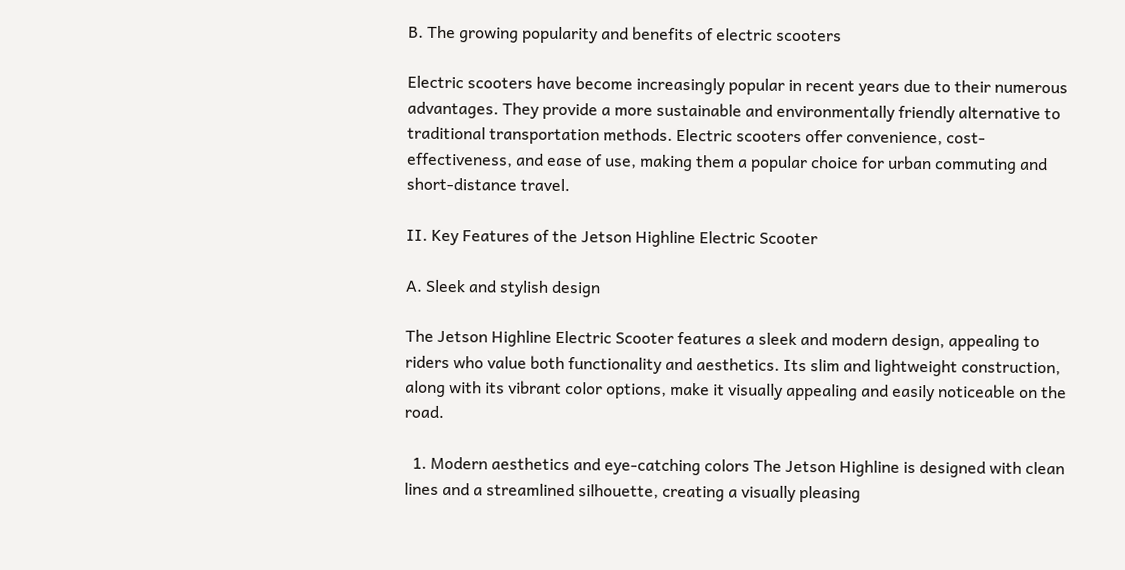B. The growing popularity and benefits of electric scooters

Electric scooters have become increasingly popular in recent years due to their numerous advantages. They provide a more sustainable and environmentally friendly alternative to traditional transportation methods. Electric scooters offer convenience, cost-effectiveness, and ease of use, making them a popular choice for urban commuting and short-distance travel.

II. Key Features of the Jetson Highline Electric Scooter

A. Sleek and stylish design

The Jetson Highline Electric Scooter features a sleek and modern design, appealing to riders who value both functionality and aesthetics. Its slim and lightweight construction, along with its vibrant color options, make it visually appealing and easily noticeable on the road.

  1. Modern aesthetics and eye-catching colors The Jetson Highline is designed with clean lines and a streamlined silhouette, creating a visually pleasing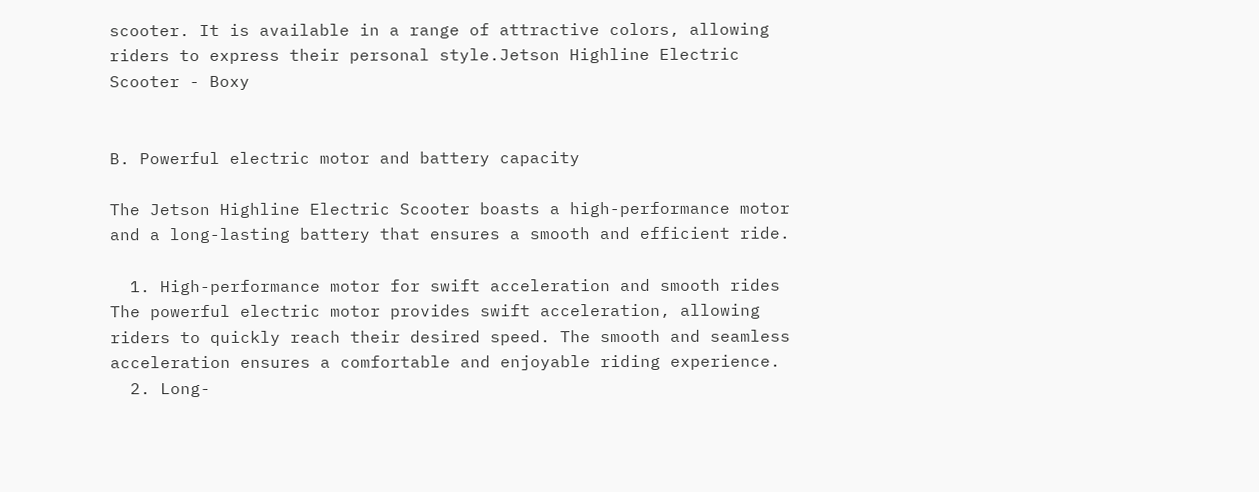scooter. It is available in a range of attractive colors, allowing riders to express their personal style.Jetson Highline Electric Scooter - Boxy


B. Powerful electric motor and battery capacity

The Jetson Highline Electric Scooter boasts a high-performance motor and a long-lasting battery that ensures a smooth and efficient ride.

  1. High-performance motor for swift acceleration and smooth rides The powerful electric motor provides swift acceleration, allowing riders to quickly reach their desired speed. The smooth and seamless acceleration ensures a comfortable and enjoyable riding experience.
  2. Long-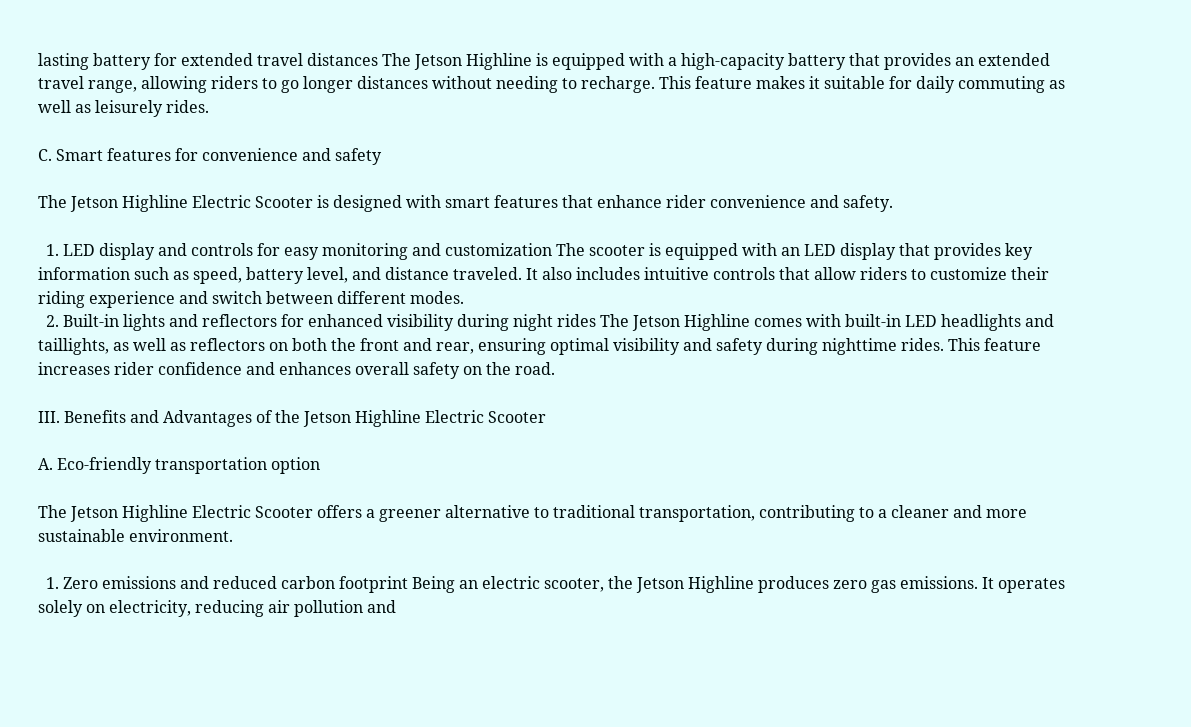lasting battery for extended travel distances The Jetson Highline is equipped with a high-capacity battery that provides an extended travel range, allowing riders to go longer distances without needing to recharge. This feature makes it suitable for daily commuting as well as leisurely rides.

C. Smart features for convenience and safety

The Jetson Highline Electric Scooter is designed with smart features that enhance rider convenience and safety.

  1. LED display and controls for easy monitoring and customization The scooter is equipped with an LED display that provides key information such as speed, battery level, and distance traveled. It also includes intuitive controls that allow riders to customize their riding experience and switch between different modes.
  2. Built-in lights and reflectors for enhanced visibility during night rides The Jetson Highline comes with built-in LED headlights and taillights, as well as reflectors on both the front and rear, ensuring optimal visibility and safety during nighttime rides. This feature increases rider confidence and enhances overall safety on the road.

III. Benefits and Advantages of the Jetson Highline Electric Scooter

A. Eco-friendly transportation option

The Jetson Highline Electric Scooter offers a greener alternative to traditional transportation, contributing to a cleaner and more sustainable environment.

  1. Zero emissions and reduced carbon footprint Being an electric scooter, the Jetson Highline produces zero gas emissions. It operates solely on electricity, reducing air pollution and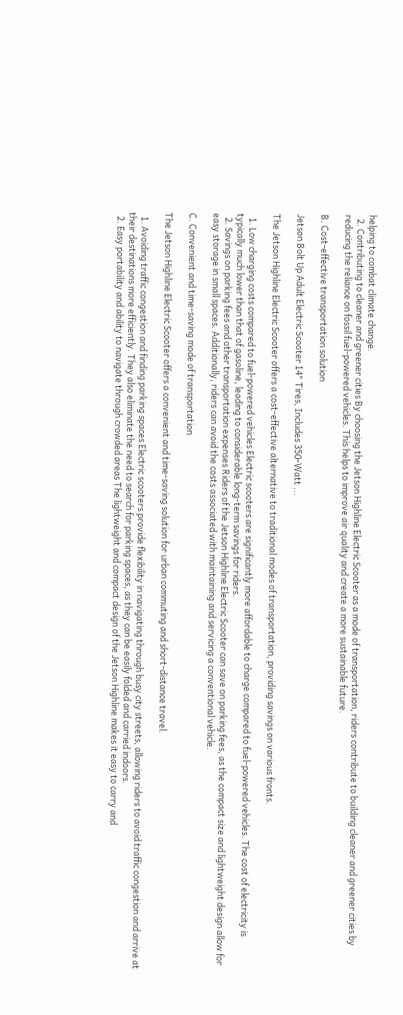helping to combat climate change.
  2. Contributing to cleaner and greener cities By choosing the Jetson Highline Electric Scooter as a mode of transportation, riders contribute to building cleaner and greener cities by reducing the reliance on fossil fuel-powered vehicles. This helps to improve air quality and create a more sustainable future.

B. Cost-effective transportation solution

Jetson Bolt Up Adult Electric Scooter 14" Tires, Includes 350-Watt ...

The Jetson Highline Electric Scooter offers a cost-effective alternative to traditional modes of transportation, providing savings on various fronts.

  1. Low charging costs compared to fuel-powered vehicles Electric scooters are significantly more affordable to charge compared to fuel-powered vehicles. The cost of electricity is typically much lower than that of gasoline, leading to considerable long-term savings for riders.
  2. Savings on parking fees and other transportation expenses Riders of the Jetson Highline Electric Scooter can save on parking fees, as the compact size and lightweight design allow for easy storage in small spaces. Additionally, riders can avoid the costs associated with maintaining and servicing a conventional vehicle.

C. Convenient and time-saving mode of transportation

The Jetson Highline Electric Scooter offers a convenient and time-saving solution for urban commuting and short-distance travel.

  1. Avoiding traffic congestion and finding parking spaces Electric scooters provide flexibility in navigating through busy city streets, allowing riders to avoid traffic congestion and arrive at their destinations more efficiently. They also eliminate the need to search for parking spaces, as they can be easily folded and carried indoors.
  2. Easy portability and ability to navigate through crowded areas The lightweight and compact design of the Jetson Highline makes it easy to carry and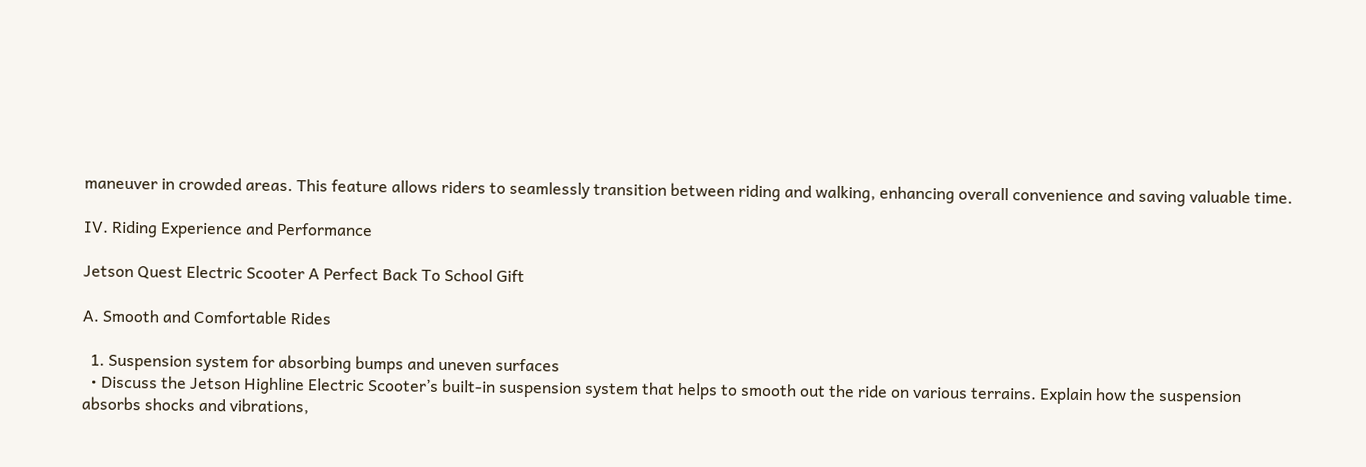maneuver in crowded areas. This feature allows riders to seamlessly transition between riding and walking, enhancing overall convenience and saving valuable time.

IV. Riding Experience and Performance

Jetson Quest Electric Scooter A Perfect Back To School Gift

A. Smooth and Comfortable Rides

  1. Suspension system for absorbing bumps and uneven surfaces
  • Discuss the Jetson Highline Electric Scooter’s built-in suspension system that helps to smooth out the ride on various terrains. Explain how the suspension absorbs shocks and vibrations,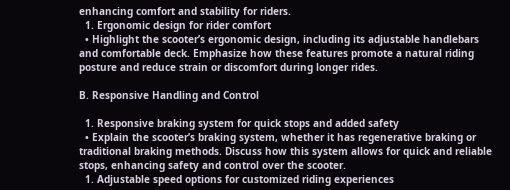enhancing comfort and stability for riders.
  1. Ergonomic design for rider comfort
  • Highlight the scooter’s ergonomic design, including its adjustable handlebars and comfortable deck. Emphasize how these features promote a natural riding posture and reduce strain or discomfort during longer rides.

B. Responsive Handling and Control

  1. Responsive braking system for quick stops and added safety
  • Explain the scooter’s braking system, whether it has regenerative braking or traditional braking methods. Discuss how this system allows for quick and reliable stops, enhancing safety and control over the scooter.
  1. Adjustable speed options for customized riding experiences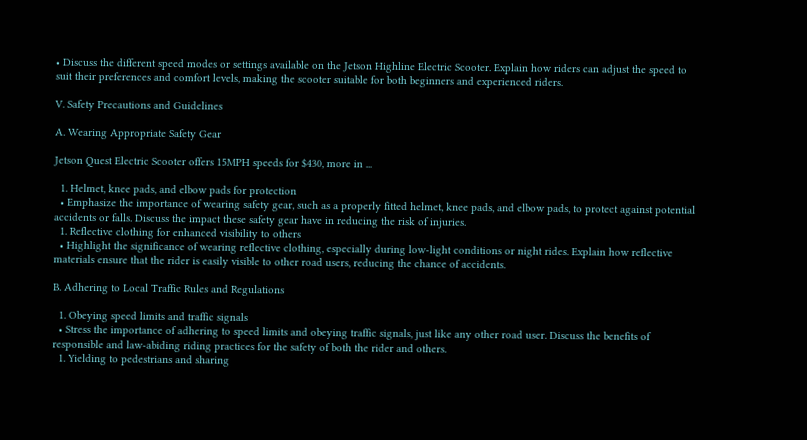• Discuss the different speed modes or settings available on the Jetson Highline Electric Scooter. Explain how riders can adjust the speed to suit their preferences and comfort levels, making the scooter suitable for both beginners and experienced riders.

V. Safety Precautions and Guidelines

A. Wearing Appropriate Safety Gear

Jetson Quest Electric Scooter offers 15MPH speeds for $430, more in ...

  1. Helmet, knee pads, and elbow pads for protection
  • Emphasize the importance of wearing safety gear, such as a properly fitted helmet, knee pads, and elbow pads, to protect against potential accidents or falls. Discuss the impact these safety gear have in reducing the risk of injuries.
  1. Reflective clothing for enhanced visibility to others
  • Highlight the significance of wearing reflective clothing, especially during low-light conditions or night rides. Explain how reflective materials ensure that the rider is easily visible to other road users, reducing the chance of accidents.

B. Adhering to Local Traffic Rules and Regulations

  1. Obeying speed limits and traffic signals
  • Stress the importance of adhering to speed limits and obeying traffic signals, just like any other road user. Discuss the benefits of responsible and law-abiding riding practices for the safety of both the rider and others.
  1. Yielding to pedestrians and sharing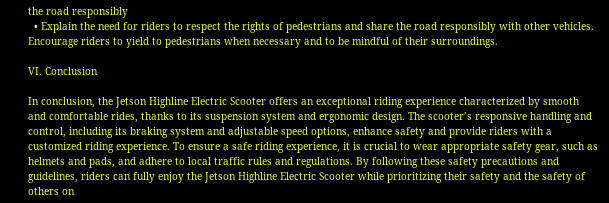the road responsibly
  • Explain the need for riders to respect the rights of pedestrians and share the road responsibly with other vehicles. Encourage riders to yield to pedestrians when necessary and to be mindful of their surroundings.

VI. Conclusion

In conclusion, the Jetson Highline Electric Scooter offers an exceptional riding experience characterized by smooth and comfortable rides, thanks to its suspension system and ergonomic design. The scooter’s responsive handling and control, including its braking system and adjustable speed options, enhance safety and provide riders with a customized riding experience. To ensure a safe riding experience, it is crucial to wear appropriate safety gear, such as helmets and pads, and adhere to local traffic rules and regulations. By following these safety precautions and guidelines, riders can fully enjoy the Jetson Highline Electric Scooter while prioritizing their safety and the safety of others on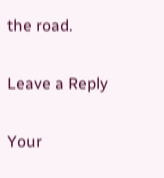the road.

Leave a Reply

Your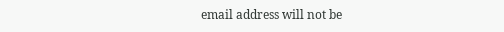email address will not be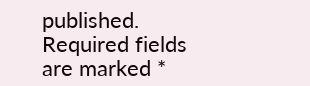published. Required fields are marked *